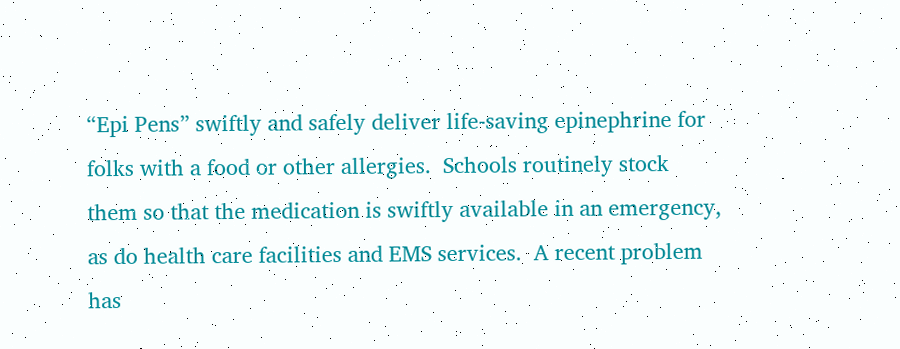“Epi Pens” swiftly and safely deliver life-saving epinephrine for folks with a food or other allergies.  Schools routinely stock them so that the medication is swiftly available in an emergency, as do health care facilities and EMS services.  A recent problem has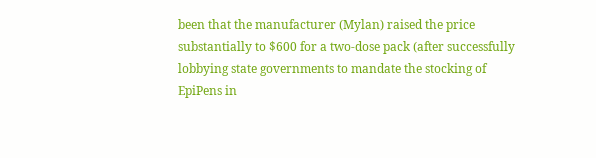been that the manufacturer (Mylan) raised the price substantially to $600 for a two-dose pack (after successfully lobbying state governments to mandate the stocking of EpiPens in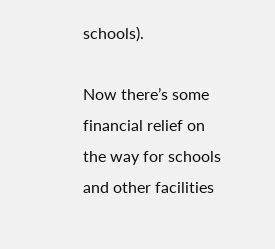schools).

Now there’s some financial relief on the way for schools and other facilities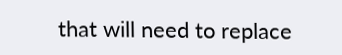that will need to replace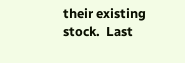their existing stock.  Last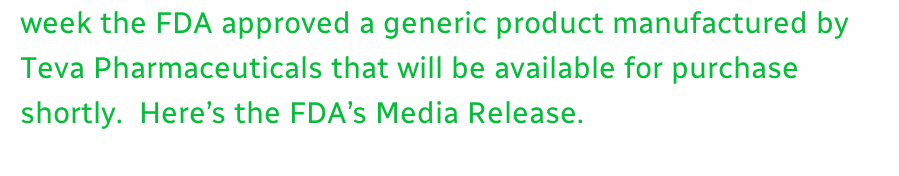week the FDA approved a generic product manufactured by Teva Pharmaceuticals that will be available for purchase shortly.  Here’s the FDA’s Media Release.